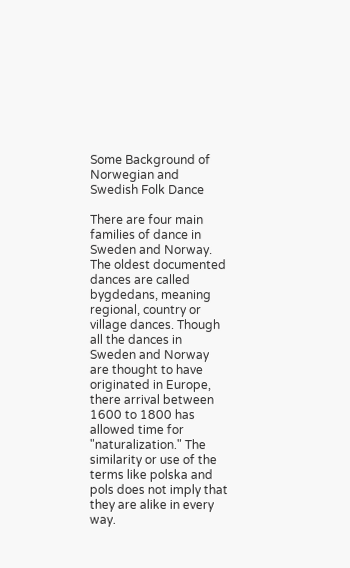Some Background of
Norwegian and Swedish Folk Dance

There are four main families of dance in Sweden and Norway. The oldest documented dances are called bygdedans, meaning regional, country or village dances. Though all the dances in Sweden and Norway are thought to have originated in Europe, there arrival between 1600 to 1800 has allowed time for "naturalization." The similarity or use of the terms like polska and pols does not imply that they are alike in every way.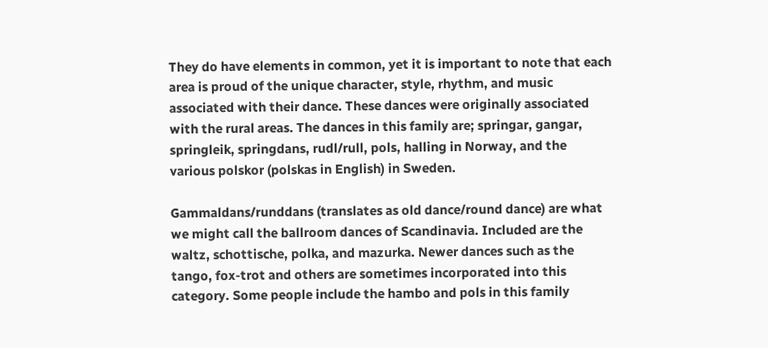They do have elements in common, yet it is important to note that each area is proud of the unique character, style, rhythm, and music associated with their dance. These dances were originally associated with the rural areas. The dances in this family are; springar, gangar, springleik, springdans, rudl/rull, pols, halling in Norway, and the various polskor (polskas in English) in Sweden.

Gammaldans/runddans (translates as old dance/round dance) are what we might call the ballroom dances of Scandinavia. Included are the waltz, schottische, polka, and mazurka. Newer dances such as the tango, fox-trot and others are sometimes incorporated into this category. Some people include the hambo and pols in this family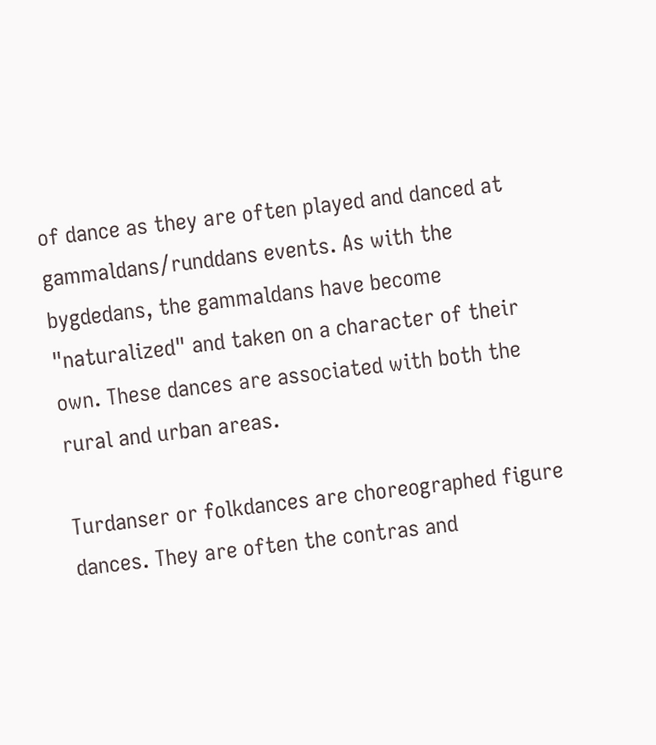of dance as they are often played and danced at gammaldans/runddans events. As with the bygdedans, the gammaldans have become "naturalized" and taken on a character of their own. These dances are associated with both the rural and urban areas.

Turdanser or folkdances are choreographed figure dances. They are often the contras and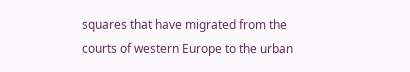squares that have migrated from the courts of western Europe to the urban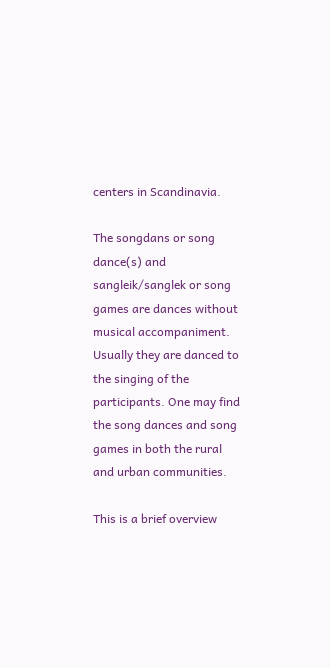centers in Scandinavia.

The songdans or song dance(s) and sangleik/sanglek or song games are dances without musical accompaniment. Usually they are danced to the singing of the participants. One may find the song dances and song games in both the rural and urban communities.

This is a brief overview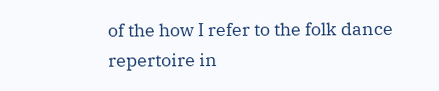of the how I refer to the folk dance repertoire in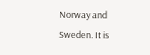Norway and Sweden. It is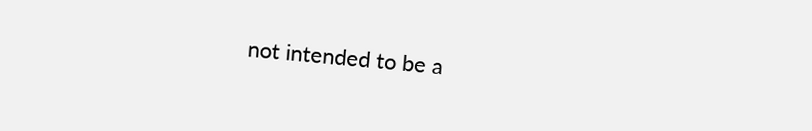not intended to be a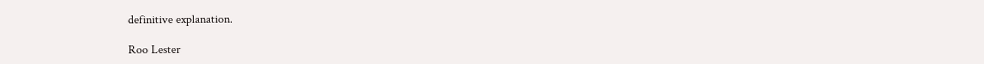definitive explanation.

Roo Lester